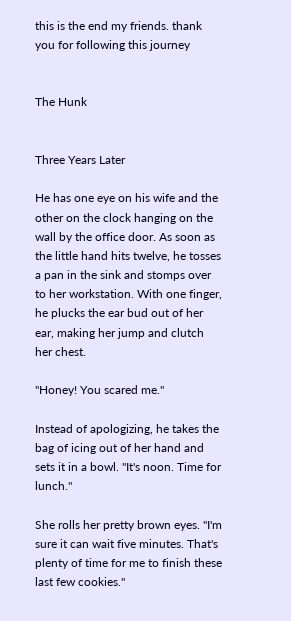this is the end my friends. thank you for following this journey


The Hunk


Three Years Later

He has one eye on his wife and the other on the clock hanging on the wall by the office door. As soon as the little hand hits twelve, he tosses a pan in the sink and stomps over to her workstation. With one finger, he plucks the ear bud out of her ear, making her jump and clutch her chest.

"Honey! You scared me."

Instead of apologizing, he takes the bag of icing out of her hand and sets it in a bowl. "It's noon. Time for lunch."

She rolls her pretty brown eyes. "I'm sure it can wait five minutes. That's plenty of time for me to finish these last few cookies."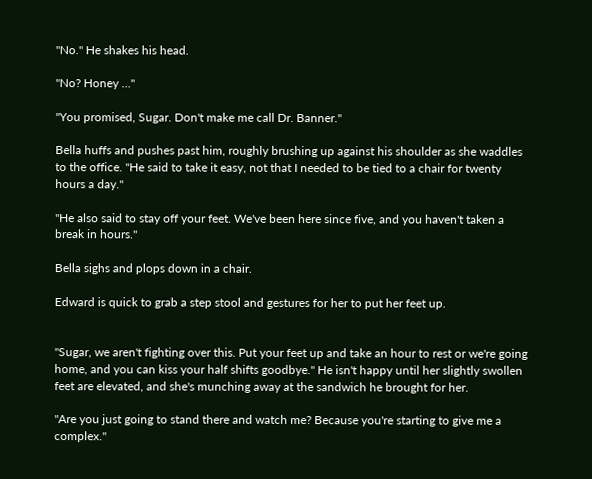"No." He shakes his head.

"No? Honey …"

"You promised, Sugar. Don't make me call Dr. Banner."

Bella huffs and pushes past him, roughly brushing up against his shoulder as she waddles to the office. "He said to take it easy, not that I needed to be tied to a chair for twenty hours a day."

"He also said to stay off your feet. We've been here since five, and you haven't taken a break in hours."

Bella sighs and plops down in a chair.

Edward is quick to grab a step stool and gestures for her to put her feet up.


"Sugar, we aren't fighting over this. Put your feet up and take an hour to rest or we're going home, and you can kiss your half shifts goodbye." He isn't happy until her slightly swollen feet are elevated, and she's munching away at the sandwich he brought for her.

"Are you just going to stand there and watch me? Because you're starting to give me a complex."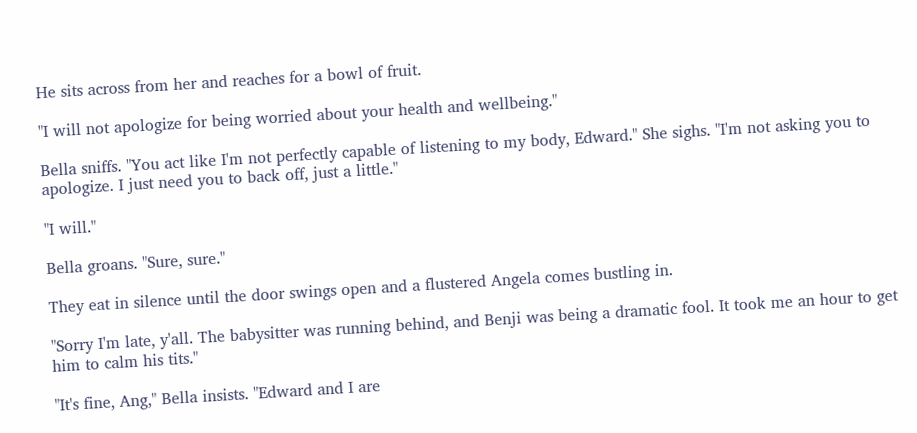He sits across from her and reaches for a bowl of fruit.

"I will not apologize for being worried about your health and wellbeing."

Bella sniffs. "You act like I'm not perfectly capable of listening to my body, Edward." She sighs. "I'm not asking you to apologize. I just need you to back off, just a little."

"I will."

Bella groans. "Sure, sure."

They eat in silence until the door swings open and a flustered Angela comes bustling in.

"Sorry I'm late, y'all. The babysitter was running behind, and Benji was being a dramatic fool. It took me an hour to get him to calm his tits."

"It's fine, Ang," Bella insists. "Edward and I are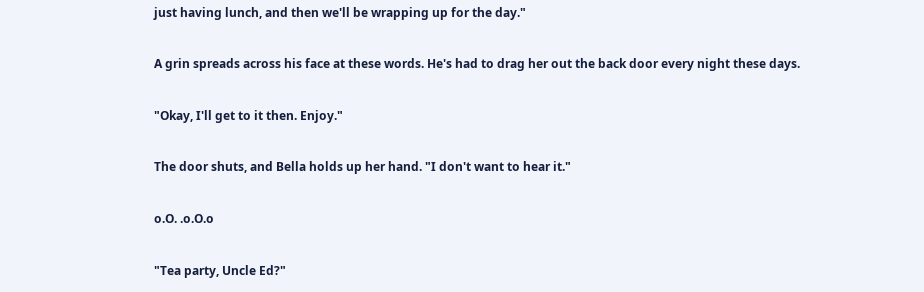just having lunch, and then we'll be wrapping up for the day."

A grin spreads across his face at these words. He's had to drag her out the back door every night these days.

"Okay, I'll get to it then. Enjoy."

The door shuts, and Bella holds up her hand. "I don't want to hear it."

o.O. .o.O.o

"Tea party, Uncle Ed?"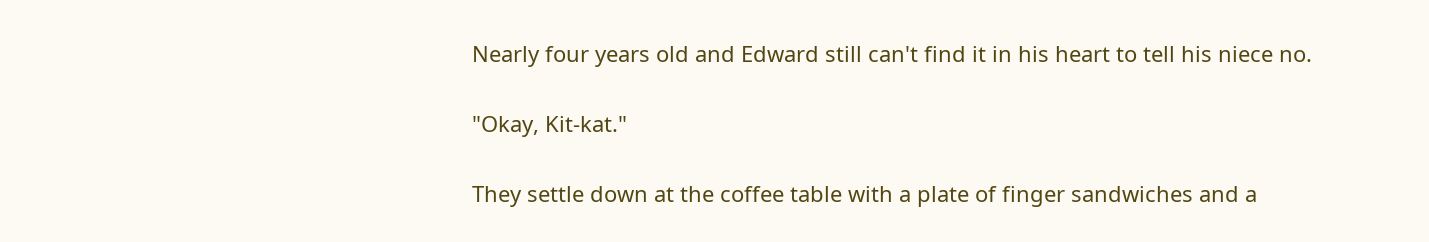Nearly four years old and Edward still can't find it in his heart to tell his niece no.

"Okay, Kit-kat."

They settle down at the coffee table with a plate of finger sandwiches and a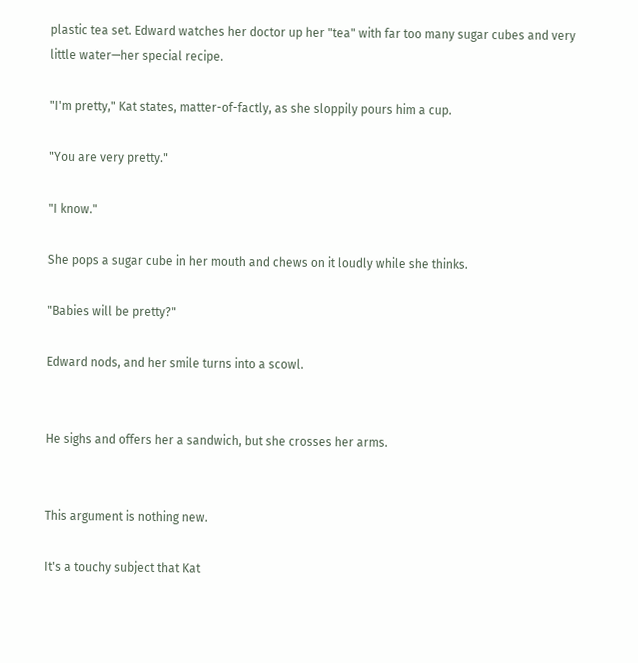plastic tea set. Edward watches her doctor up her "tea" with far too many sugar cubes and very little water—her special recipe.

"I'm pretty," Kat states, matter-of-factly, as she sloppily pours him a cup.

"You are very pretty."

"I know."

She pops a sugar cube in her mouth and chews on it loudly while she thinks.

"Babies will be pretty?"

Edward nods, and her smile turns into a scowl.


He sighs and offers her a sandwich, but she crosses her arms.


This argument is nothing new.

It's a touchy subject that Kat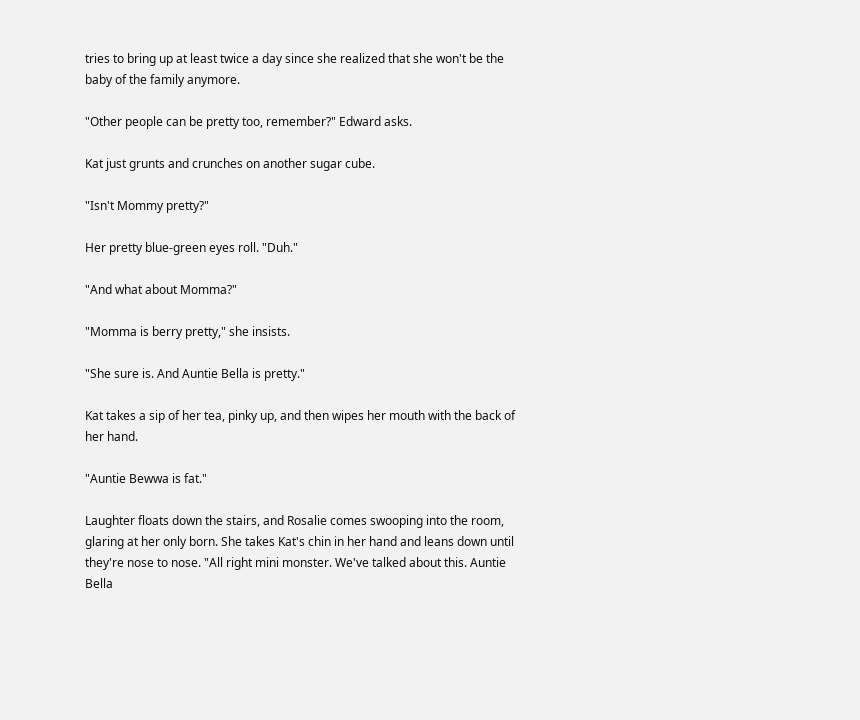tries to bring up at least twice a day since she realized that she won't be the baby of the family anymore.

"Other people can be pretty too, remember?" Edward asks.

Kat just grunts and crunches on another sugar cube.

"Isn't Mommy pretty?"

Her pretty blue-green eyes roll. "Duh."

"And what about Momma?"

"Momma is berry pretty," she insists.

"She sure is. And Auntie Bella is pretty."

Kat takes a sip of her tea, pinky up, and then wipes her mouth with the back of her hand.

"Auntie Bewwa is fat."

Laughter floats down the stairs, and Rosalie comes swooping into the room, glaring at her only born. She takes Kat's chin in her hand and leans down until they're nose to nose. "All right mini monster. We've talked about this. Auntie Bella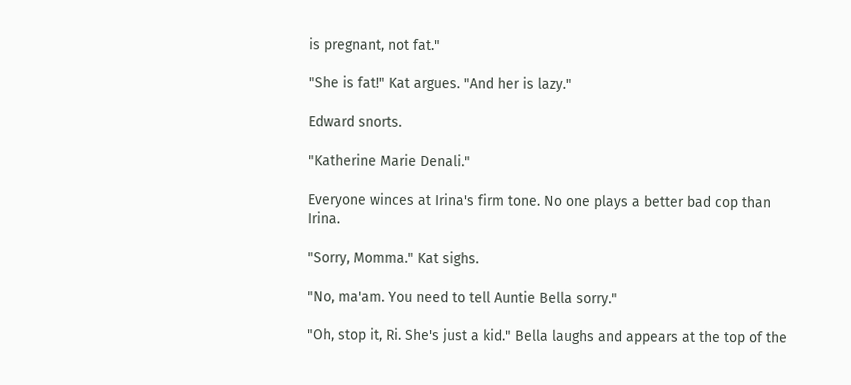is pregnant, not fat."

"She is fat!" Kat argues. "And her is lazy."

Edward snorts.

"Katherine Marie Denali."

Everyone winces at Irina's firm tone. No one plays a better bad cop than Irina.

"Sorry, Momma." Kat sighs.

"No, ma'am. You need to tell Auntie Bella sorry."

"Oh, stop it, Ri. She's just a kid." Bella laughs and appears at the top of the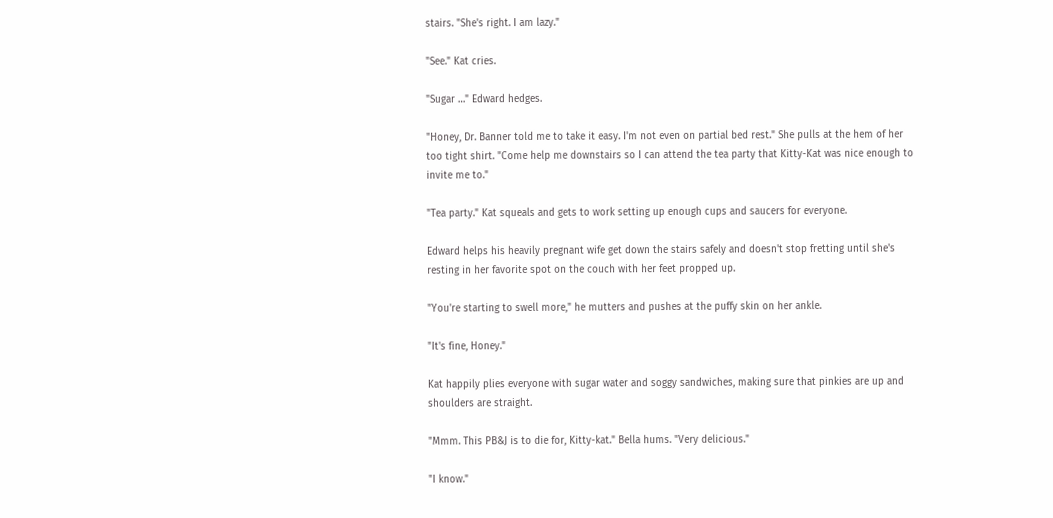stairs. "She's right. I am lazy."

"See." Kat cries.

"Sugar …" Edward hedges.

"Honey, Dr. Banner told me to take it easy. I'm not even on partial bed rest." She pulls at the hem of her too tight shirt. "Come help me downstairs so I can attend the tea party that Kitty-Kat was nice enough to invite me to."

"Tea party." Kat squeals and gets to work setting up enough cups and saucers for everyone.

Edward helps his heavily pregnant wife get down the stairs safely and doesn't stop fretting until she's resting in her favorite spot on the couch with her feet propped up.

"You're starting to swell more," he mutters and pushes at the puffy skin on her ankle.

"It's fine, Honey."

Kat happily plies everyone with sugar water and soggy sandwiches, making sure that pinkies are up and shoulders are straight.

"Mmm. This PB&J is to die for, Kitty-kat." Bella hums. "Very delicious."

"I know."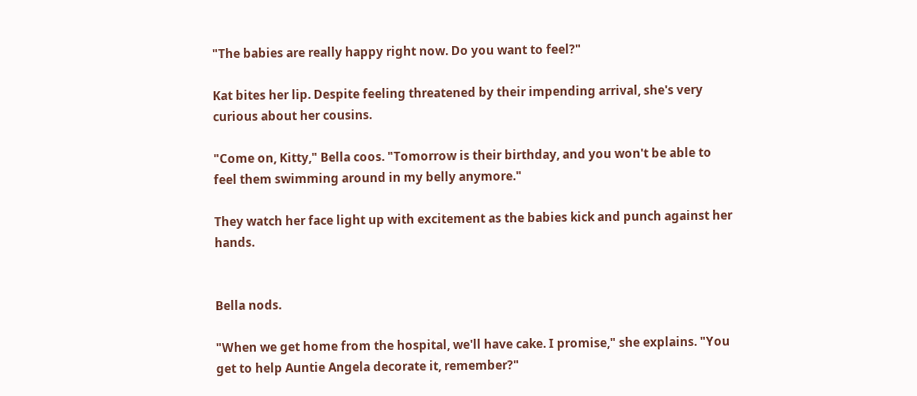"The babies are really happy right now. Do you want to feel?"

Kat bites her lip. Despite feeling threatened by their impending arrival, she's very curious about her cousins.

"Come on, Kitty," Bella coos. "Tomorrow is their birthday, and you won't be able to feel them swimming around in my belly anymore."

They watch her face light up with excitement as the babies kick and punch against her hands.


Bella nods.

"When we get home from the hospital, we'll have cake. I promise," she explains. "You get to help Auntie Angela decorate it, remember?"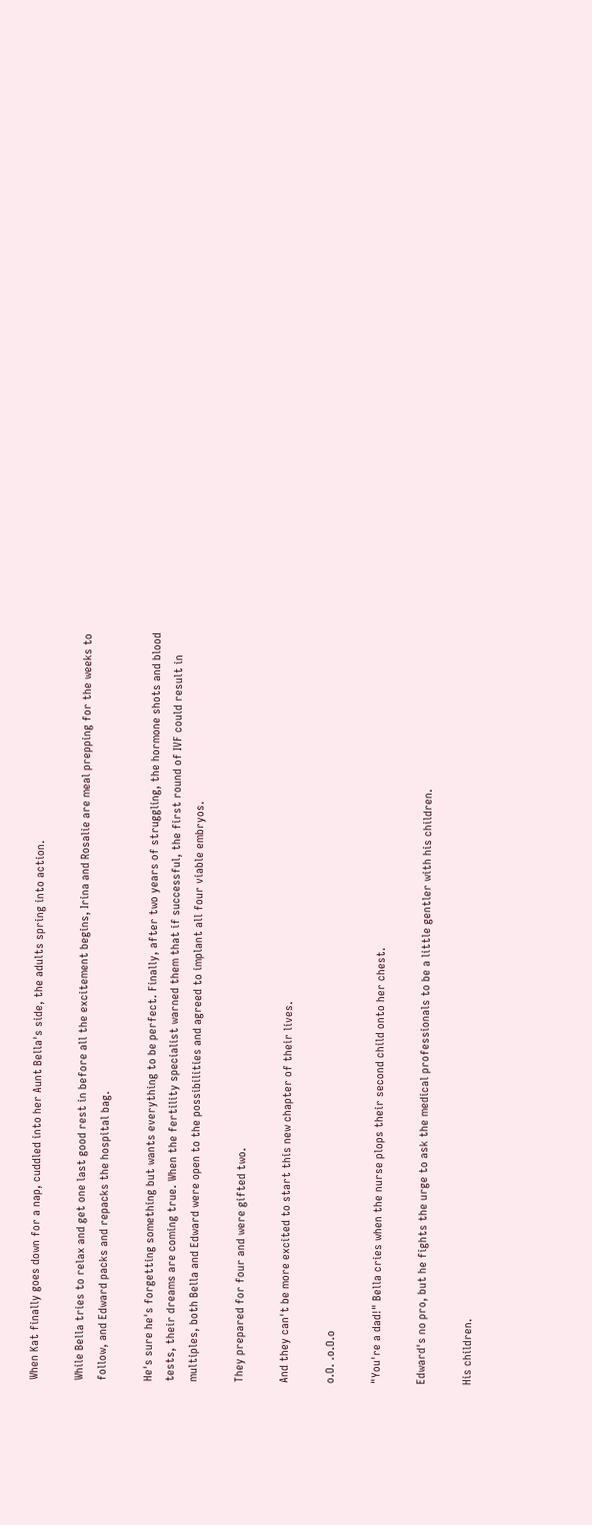When Kat finally goes down for a nap, cuddled into her Aunt Bella's side, the adults spring into action.

While Bella tries to relax and get one last good rest in before all the excitement begins, Irina and Rosalie are meal prepping for the weeks to follow, and Edward packs and repacks the hospital bag.

He's sure he's forgetting something but wants everything to be perfect. Finally, after two years of struggling, the hormone shots and blood tests, their dreams are coming true. When the fertility specialist warned them that if successful, the first round of IVF could result in multiples, both Bella and Edward were open to the possibilities and agreed to implant all four viable embryos.

They prepared for four and were gifted two.

And they can't be more excited to start this new chapter of their lives.

o.O. .o.O.o

"You're a dad!" Bella cries when the nurse plops their second child onto her chest.

Edward's no pro, but he fights the urge to ask the medical professionals to be a little gentler with his children.

His children.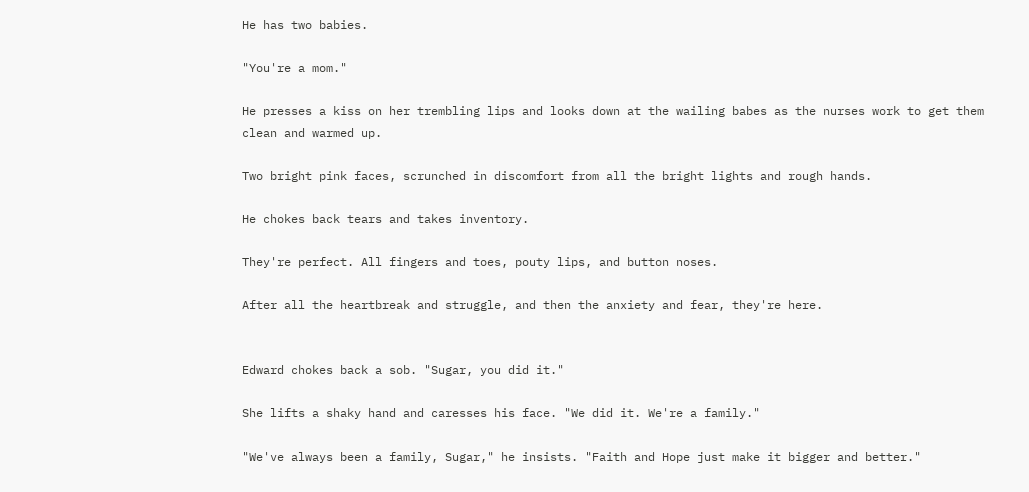He has two babies.

"You're a mom."

He presses a kiss on her trembling lips and looks down at the wailing babes as the nurses work to get them clean and warmed up.

Two bright pink faces, scrunched in discomfort from all the bright lights and rough hands.

He chokes back tears and takes inventory.

They're perfect. All fingers and toes, pouty lips, and button noses.

After all the heartbreak and struggle, and then the anxiety and fear, they're here.


Edward chokes back a sob. "Sugar, you did it."

She lifts a shaky hand and caresses his face. "We did it. We're a family."

"We've always been a family, Sugar," he insists. "Faith and Hope just make it bigger and better."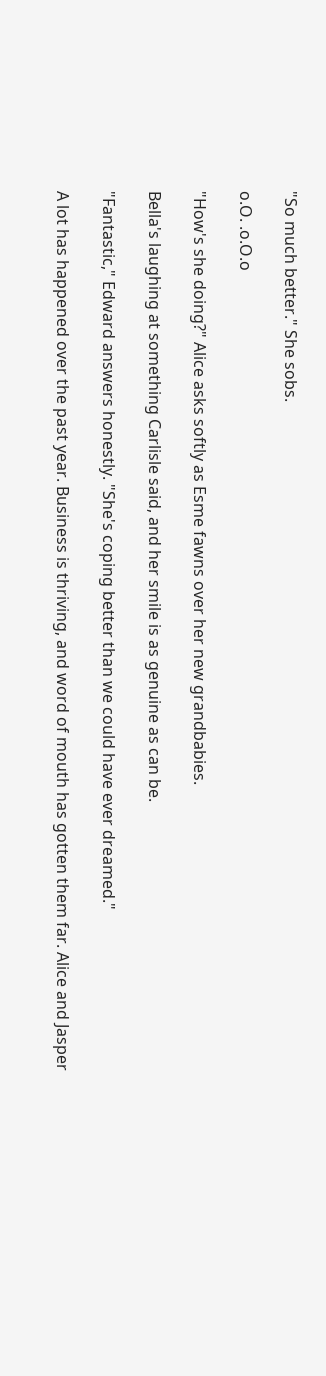"So much better." She sobs.

o.O. .o.O.o

"How's she doing?" Alice asks softly as Esme fawns over her new grandbabies.

Bella's laughing at something Carlisle said, and her smile is as genuine as can be.

"Fantastic," Edward answers honestly. "She's coping better than we could have ever dreamed."

A lot has happened over the past year. Business is thriving, and word of mouth has gotten them far. Alice and Jasper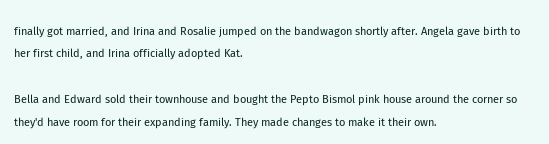finally got married, and Irina and Rosalie jumped on the bandwagon shortly after. Angela gave birth to her first child, and Irina officially adopted Kat.

Bella and Edward sold their townhouse and bought the Pepto Bismol pink house around the corner so they'd have room for their expanding family. They made changes to make it their own.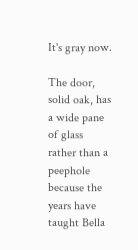It's gray now.

The door, solid oak, has a wide pane of glass rather than a peephole because the years have taught Bella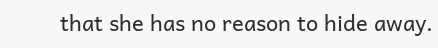that she has no reason to hide away.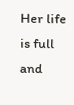Her life is full and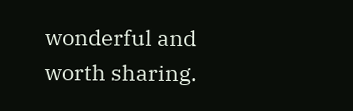wonderful and worth sharing.